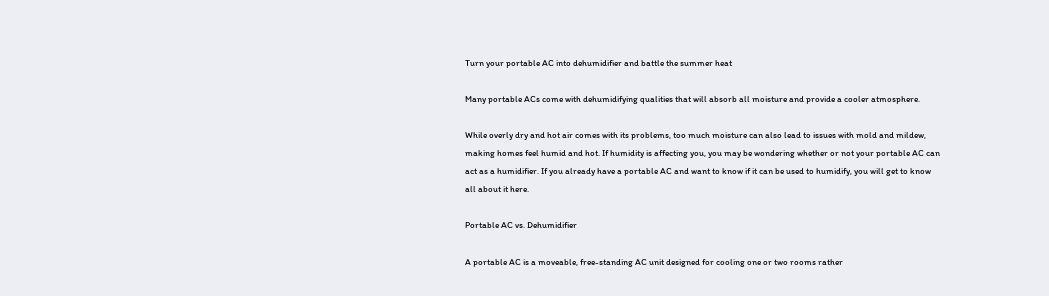Turn your portable AC into dehumidifier and battle the summer heat

Many portable ACs come with dehumidifying qualities that will absorb all moisture and provide a cooler atmosphere.

While overly dry and hot air comes with its problems, too much moisture can also lead to issues with mold and mildew, making homes feel humid and hot. If humidity is affecting you, you may be wondering whether or not your portable AC can act as a humidifier. If you already have a portable AC and want to know if it can be used to humidify, you will get to know all about it here.

Portable AC vs. Dehumidifier

A portable AC is a moveable, free-standing AC unit designed for cooling one or two rooms rather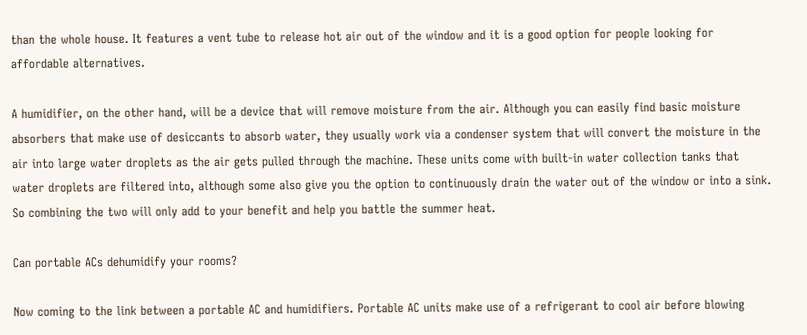than the whole house. It features a vent tube to release hot air out of the window and it is a good option for people looking for affordable alternatives.

A humidifier, on the other hand, will be a device that will remove moisture from the air. Although you can easily find basic moisture absorbers that make use of desiccants to absorb water, they usually work via a condenser system that will convert the moisture in the air into large water droplets as the air gets pulled through the machine. These units come with built-in water collection tanks that water droplets are filtered into, although some also give you the option to continuously drain the water out of the window or into a sink. So combining the two will only add to your benefit and help you battle the summer heat.

Can portable ACs dehumidify your rooms?

Now coming to the link between a portable AC and humidifiers. Portable AC units make use of a refrigerant to cool air before blowing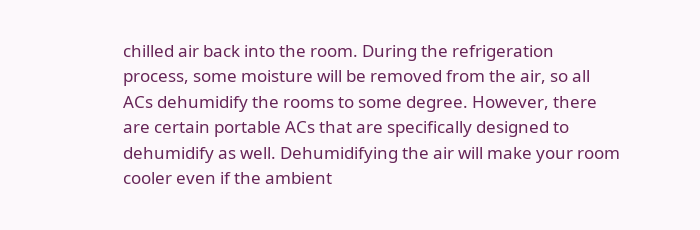chilled air back into the room. During the refrigeration process, some moisture will be removed from the air, so all ACs dehumidify the rooms to some degree. However, there are certain portable ACs that are specifically designed to dehumidify as well. Dehumidifying the air will make your room cooler even if the ambient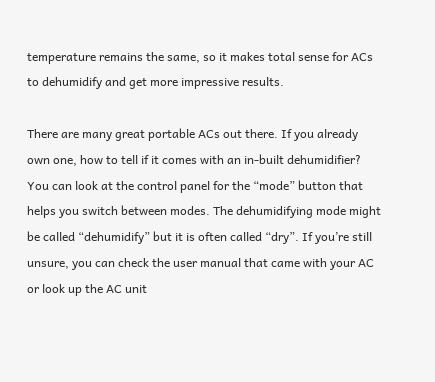temperature remains the same, so it makes total sense for ACs to dehumidify and get more impressive results.

There are many great portable ACs out there. If you already own one, how to tell if it comes with an in-built dehumidifier? You can look at the control panel for the “mode” button that helps you switch between modes. The dehumidifying mode might be called “dehumidify” but it is often called “dry”. If you’re still unsure, you can check the user manual that came with your AC or look up the AC unit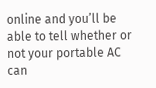online and you’ll be able to tell whether or not your portable AC can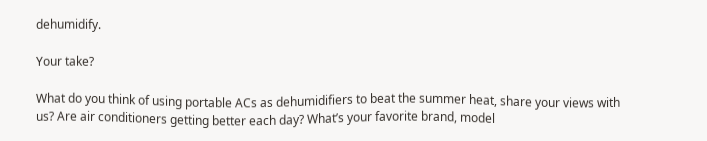dehumidify.

Your take?

What do you think of using portable ACs as dehumidifiers to beat the summer heat, share your views with us? Are air conditioners getting better each day? What’s your favorite brand, model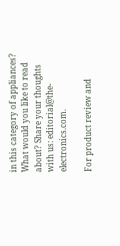in this category of appliances? What would you like to read about? Share your thoughts with us: editorial@the-electronics.com.

For product review and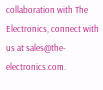collaboration with The Electronics, connect with us at sales@the-electronics.com.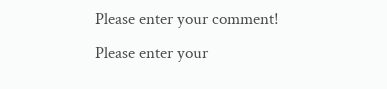Please enter your comment!
Please enter your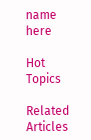name here

Hot Topics

Related Articles